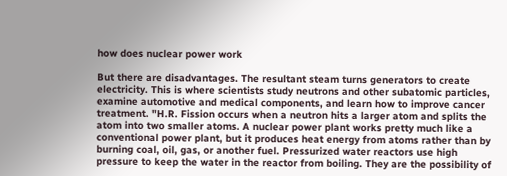how does nuclear power work

But there are disadvantages. The resultant steam turns generators to create electricity. This is where scientists study neutrons and other subatomic particles, examine automotive and medical components, and learn how to improve cancer treatment. "H.R. Fission occurs when a neutron hits a larger atom and splits the atom into two smaller atoms. A nuclear power plant works pretty much like a conventional power plant, but it produces heat energy from atoms rather than by burning coal, oil, gas, or another fuel. Pressurized water reactors use high pressure to keep the water in the reactor from boiling. They are the possibility of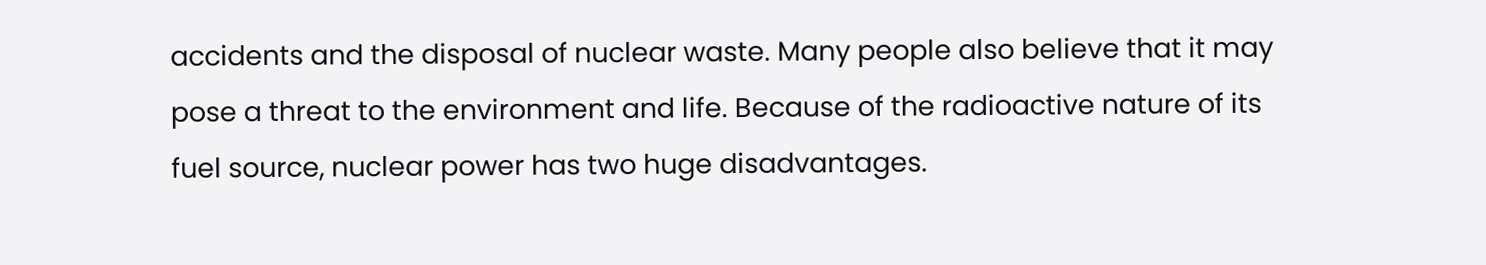accidents and the disposal of nuclear waste. Many people also believe that it may pose a threat to the environment and life. Because of the radioactive nature of its fuel source, nuclear power has two huge disadvantages.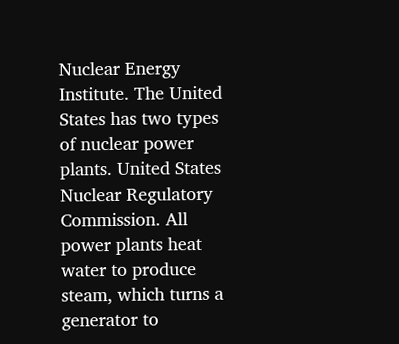Nuclear Energy Institute. The United States has two types of nuclear power plants. United States Nuclear Regulatory Commission. All power plants heat water to produce steam, which turns a generator to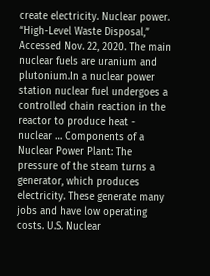create electricity. Nuclear power. “High-Level Waste Disposal,” Accessed Nov. 22, 2020. The main nuclear fuels are uranium and plutonium.In a nuclear power station nuclear fuel undergoes a controlled chain reaction in the reactor to produce heat - nuclear … Components of a Nuclear Power Plant: The pressure of the steam turns a generator, which produces electricity. These generate many jobs and have low operating costs. U.S. Nuclear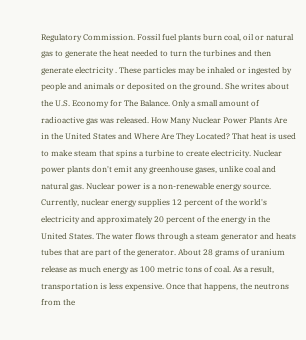Regulatory Commission. Fossil fuel plants burn coal, oil or natural gas to generate the heat needed to turn the turbines and then generate electricity . These particles may be inhaled or ingested by people and animals or deposited on the ground. She writes about the U.S. Economy for The Balance. Only a small amount of radioactive gas was released. How Many Nuclear Power Plants Are in the United States and Where Are They Located? That heat is used to make steam that spins a turbine to create electricity. Nuclear power plants don't emit any greenhouse gases, unlike coal and natural gas. Nuclear power is a non-renewable energy source. Currently, nuclear energy supplies 12 percent of the world's electricity and approximately 20 percent of the energy in the United States. The water flows through a steam generator and heats tubes that are part of the generator. About 28 grams of uranium release as much energy as 100 metric tons of coal. As a result, transportation is less expensive. Once that happens, the neutrons from the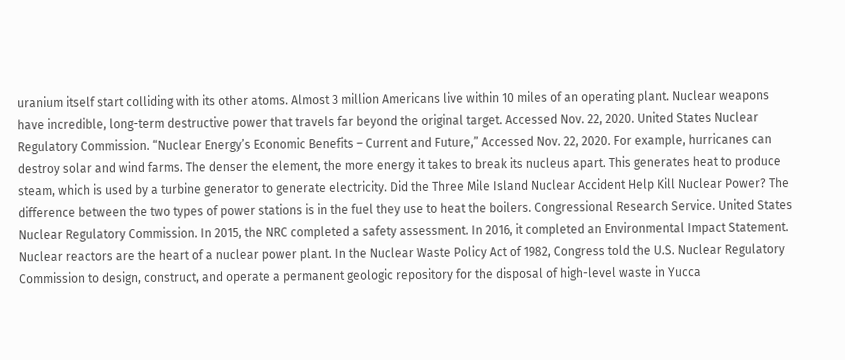uranium itself start colliding with its other atoms. Almost 3 million Americans live within 10 miles of an operating plant. Nuclear weapons have incredible, long-term destructive power that travels far beyond the original target. Accessed Nov. 22, 2020. United States Nuclear Regulatory Commission. “Nuclear Energy’s Economic Benefits – Current and Future,” Accessed Nov. 22, 2020. For example, hurricanes can destroy solar and wind farms. The denser the element, the more energy it takes to break its nucleus apart. This generates heat to produce steam, which is used by a turbine generator to generate electricity. Did the Three Mile Island Nuclear Accident Help Kill Nuclear Power? The difference between the two types of power stations is in the fuel they use to heat the boilers. Congressional Research Service. United States Nuclear Regulatory Commission. In 2015, the NRC completed a safety assessment. In 2016, it completed an Environmental Impact Statement. Nuclear reactors are the heart of a nuclear power plant. In the Nuclear Waste Policy Act of 1982, Congress told the U.S. Nuclear Regulatory Commission to design, construct, and operate a permanent geologic repository for the disposal of high-level waste in Yucca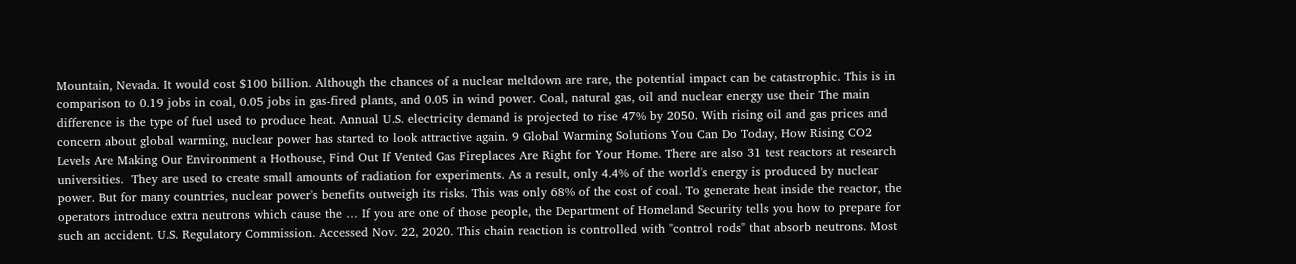Mountain, Nevada. It would cost $100 billion. Although the chances of a nuclear meltdown are rare, the potential impact can be catastrophic. This is in comparison to 0.19 jobs in coal, 0.05 jobs in gas-fired plants, and 0.05 in wind power. Coal, natural gas, oil and nuclear energy use their The main difference is the type of fuel used to produce heat. Annual U.S. electricity demand is projected to rise 47% by 2050. With rising oil and gas prices and concern about global warming, nuclear power has started to look attractive again. 9 Global Warming Solutions You Can Do Today, How Rising CO2 Levels Are Making Our Environment a Hothouse, Find Out If Vented Gas Fireplaces Are Right for Your Home. There are also 31 test reactors at research universities.  They are used to create small amounts of radiation for experiments. As a result, only 4.4% of the world's energy is produced by nuclear power. But for many countries, nuclear power's benefits outweigh its risks. This was only 68% of the cost of coal. To generate heat inside the reactor, the operators introduce extra neutrons which cause the … If you are one of those people, the Department of Homeland Security tells you how to prepare for such an accident. U.S. Regulatory Commission. Accessed Nov. 22, 2020. This chain reaction is controlled with "control rods" that absorb neutrons. Most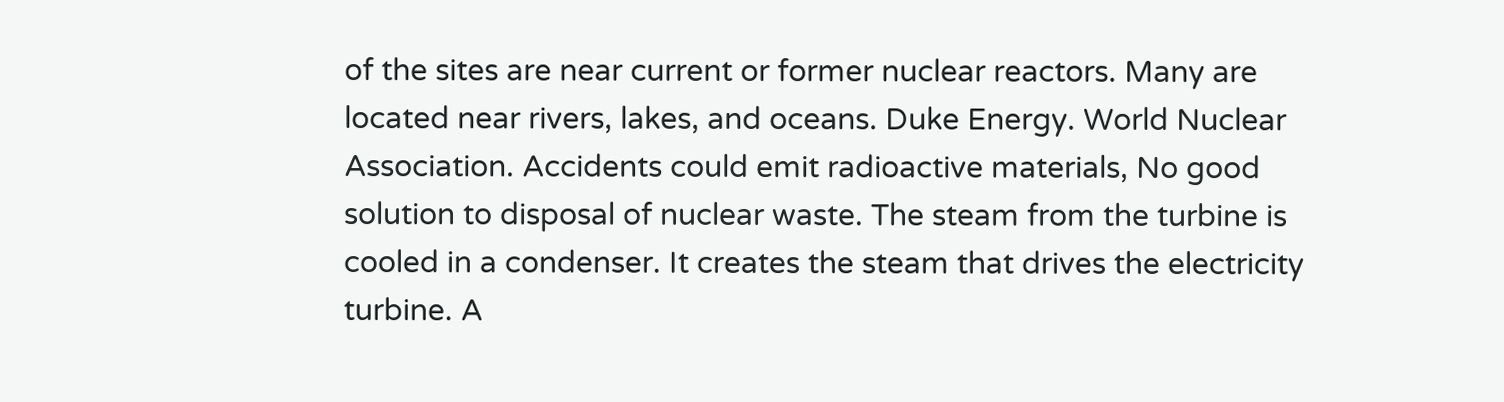of the sites are near current or former nuclear reactors. Many are located near rivers, lakes, and oceans. Duke Energy. World Nuclear Association. Accidents could emit radioactive materials, No good solution to disposal of nuclear waste. The steam from the turbine is cooled in a condenser. It creates the steam that drives the electricity turbine. A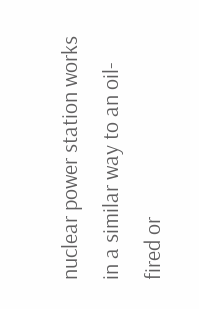nuclear power station works in a similar way to an oil-fired or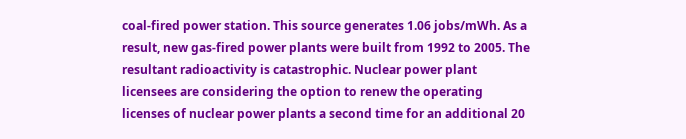coal-fired power station. This source generates 1.06 jobs/mWh. As a result, new gas-fired power plants were built from 1992 to 2005. The resultant radioactivity is catastrophic. Nuclear power plant licensees are considering the option to renew the operating licenses of nuclear power plants a second time for an additional 20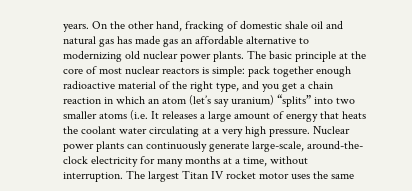years. On the other hand, fracking of domestic shale oil and natural gas has made gas an affordable alternative to modernizing old nuclear power plants. The basic principle at the core of most nuclear reactors is simple: pack together enough radioactive material of the right type, and you get a chain reaction in which an atom (let’s say uranium) “splits” into two smaller atoms (i.e. It releases a large amount of energy that heats the coolant water circulating at a very high pressure. Nuclear power plants can continuously generate large-scale, around-the-clock electricity for many months at a time, without interruption. The largest Titan IV rocket motor uses the same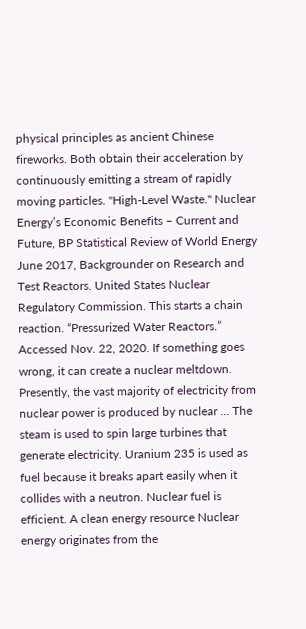physical principles as ancient Chinese fireworks. Both obtain their acceleration by continuously emitting a stream of rapidly moving particles. "High-Level Waste." Nuclear Energy’s Economic Benefits – Current and Future, BP Statistical Review of World Energy June 2017, Backgrounder on Research and Test Reactors. United States Nuclear Regulatory Commission. This starts a chain reaction. “Pressurized Water Reactors.” Accessed Nov. 22, 2020. If something goes wrong, it can create a nuclear meltdown. Presently, the vast majority of electricity from nuclear power is produced by nuclear … The steam is used to spin large turbines that generate electricity. Uranium 235 is used as fuel because it breaks apart easily when it collides with a neutron. Nuclear fuel is efficient. A clean energy resource Nuclear energy originates from the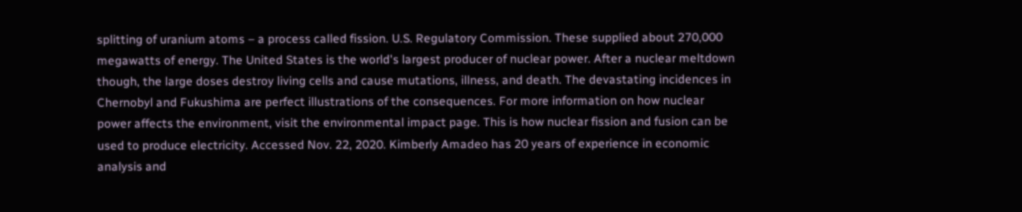splitting of uranium atoms – a process called fission. U.S. Regulatory Commission. These supplied about 270,000 megawatts of energy. The United States is the world's largest producer of nuclear power. After a nuclear meltdown though, the large doses destroy living cells and cause mutations, illness, and death. The devastating incidences in Chernobyl and Fukushima are perfect illustrations of the consequences. For more information on how nuclear power affects the environment, visit the environmental impact page. This is how nuclear fission and fusion can be used to produce electricity. Accessed Nov. 22, 2020. Kimberly Amadeo has 20 years of experience in economic analysis and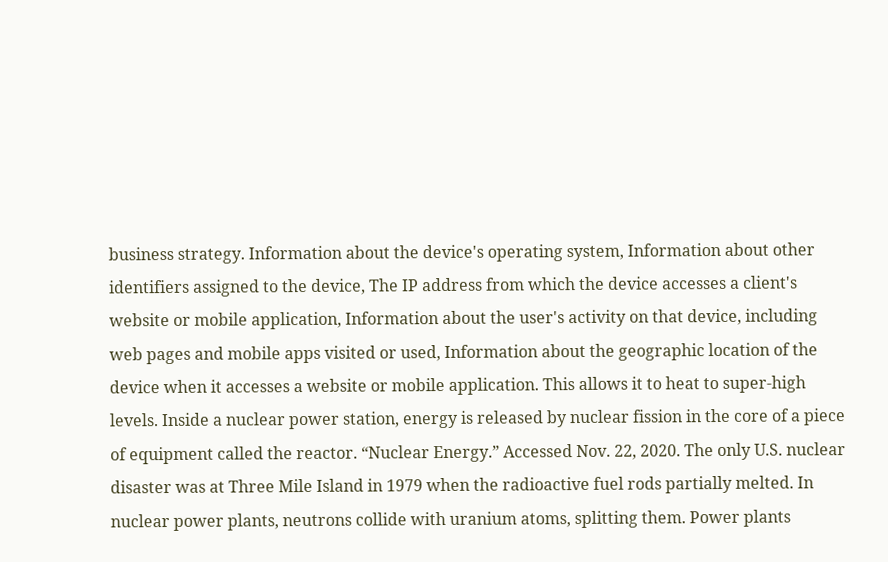business strategy. Information about the device's operating system, Information about other identifiers assigned to the device, The IP address from which the device accesses a client's website or mobile application, Information about the user's activity on that device, including web pages and mobile apps visited or used, Information about the geographic location of the device when it accesses a website or mobile application. This allows it to heat to super-high levels. Inside a nuclear power station, energy is released by nuclear fission in the core of a piece of equipment called the reactor. “Nuclear Energy.” Accessed Nov. 22, 2020. The only U.S. nuclear disaster was at Three Mile Island in 1979 when the radioactive fuel rods partially melted. In nuclear power plants, neutrons collide with uranium atoms, splitting them. Power plants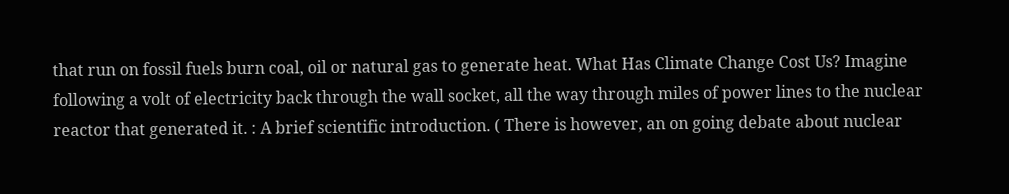that run on fossil fuels burn coal, oil or natural gas to generate heat. What Has Climate Change Cost Us? Imagine following a volt of electricity back through the wall socket, all the way through miles of power lines to the nuclear reactor that generated it. : A brief scientific introduction. ( There is however, an on going debate about nuclear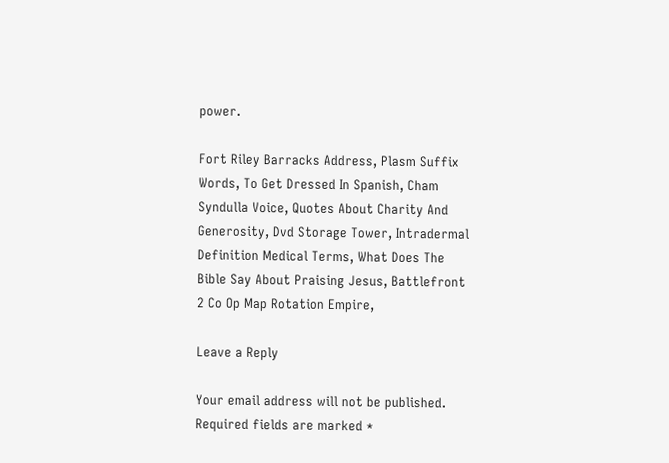power.

Fort Riley Barracks Address, Plasm Suffix Words, To Get Dressed In Spanish, Cham Syndulla Voice, Quotes About Charity And Generosity, Dvd Storage Tower, Intradermal Definition Medical Terms, What Does The Bible Say About Praising Jesus, Battlefront 2 Co Op Map Rotation Empire,

Leave a Reply

Your email address will not be published. Required fields are marked *